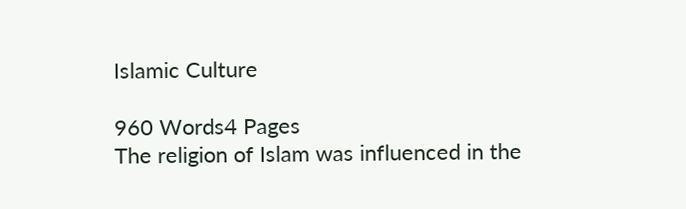Islamic Culture

960 Words4 Pages
The religion of Islam was influenced in the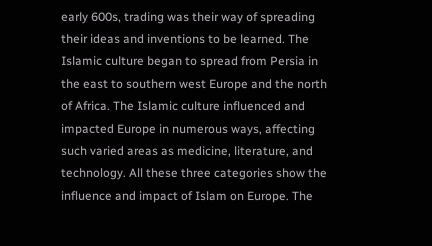early 600s, trading was their way of spreading their ideas and inventions to be learned. The Islamic culture began to spread from Persia in the east to southern west Europe and the north of Africa. The Islamic culture influenced and impacted Europe in numerous ways, affecting such varied areas as medicine, literature, and technology. All these three categories show the influence and impact of Islam on Europe. The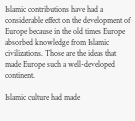Islamic contributions have had a considerable effect on the development of Europe because in the old times Europe absorbed knowledge from Islamic civilizations. Those are the ideas that made Europe such a well-developed continent.

Islamic culture had made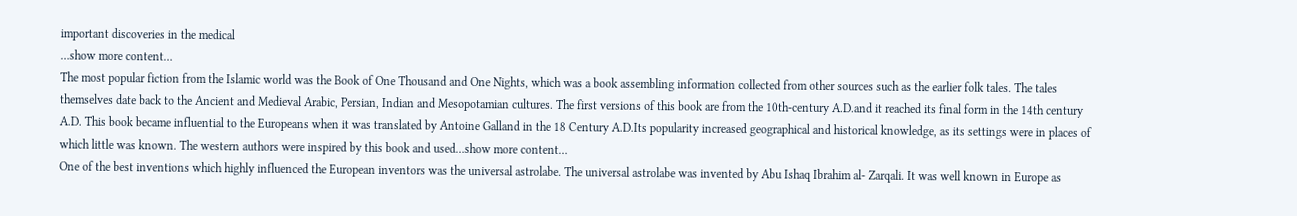important discoveries in the medical
…show more content…
The most popular fiction from the Islamic world was the Book of One Thousand and One Nights, which was a book assembling information collected from other sources such as the earlier folk tales. The tales themselves date back to the Ancient and Medieval Arabic, Persian, Indian and Mesopotamian cultures. The first versions of this book are from the 10th-century A.D.and it reached its final form in the 14th century A.D. This book became influential to the Europeans when it was translated by Antoine Galland in the 18 Century A.D.Its popularity increased geographical and historical knowledge, as its settings were in places of which little was known. The western authors were inspired by this book and used…show more content…
One of the best inventions which highly influenced the European inventors was the universal astrolabe. The universal astrolabe was invented by Abu Ishaq Ibrahim al- Zarqali. It was well known in Europe as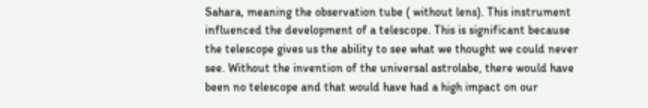Sahara, meaning the observation tube ( without lens). This instrument influenced the development of a telescope. This is significant because the telescope gives us the ability to see what we thought we could never see. Without the invention of the universal astrolabe, there would have been no telescope and that would have had a high impact on our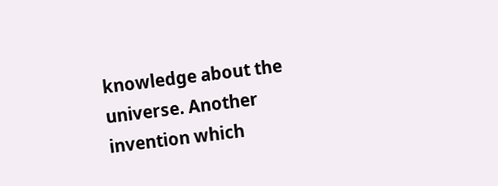knowledge about the universe. Another invention which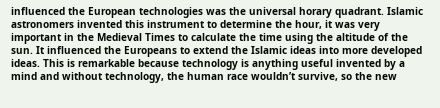influenced the European technologies was the universal horary quadrant. Islamic astronomers invented this instrument to determine the hour, it was very important in the Medieval Times to calculate the time using the altitude of the sun. It influenced the Europeans to extend the Islamic ideas into more developed ideas. This is remarkable because technology is anything useful invented by a mind and without technology, the human race wouldn’t survive, so the new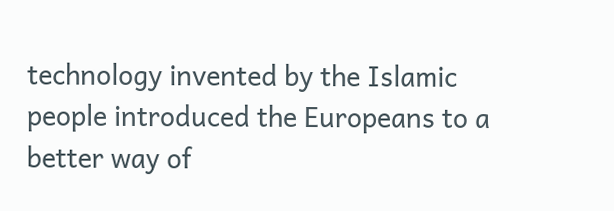technology invented by the Islamic people introduced the Europeans to a better way of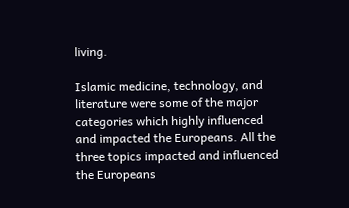living.

Islamic medicine, technology, and literature were some of the major categories which highly influenced and impacted the Europeans. All the three topics impacted and influenced the Europeans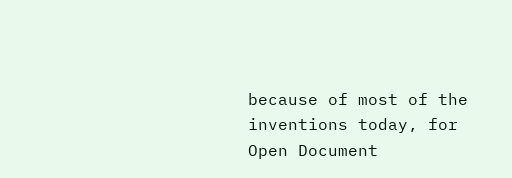because of most of the inventions today, for
Open Document